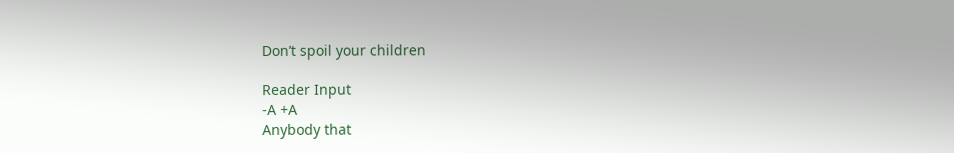Don’t spoil your children

Reader Input
-A +A
Anybody that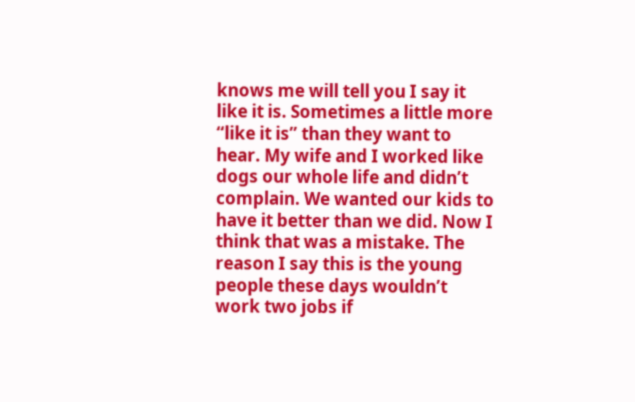knows me will tell you I say it like it is. Sometimes a little more “like it is” than they want to hear. My wife and I worked like dogs our whole life and didn’t complain. We wanted our kids to have it better than we did. Now I think that was a mistake. The reason I say this is the young people these days wouldn’t work two jobs if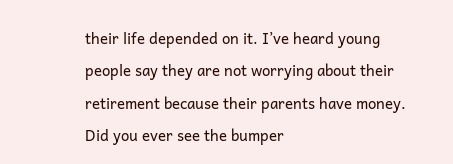their life depended on it. I’ve heard young people say they are not worrying about their retirement because their parents have money. Did you ever see the bumper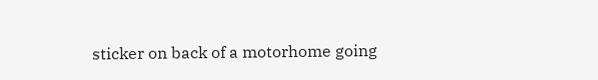sticker on back of a motorhome going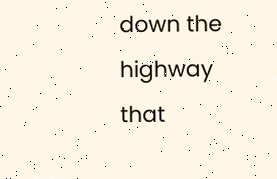down the highway that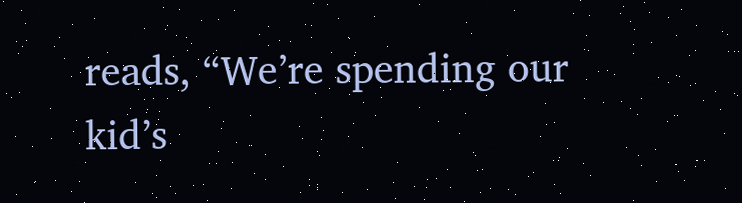reads, “We’re spending our kid’s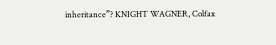inheritance”? KNIGHT WAGNER, Colfax